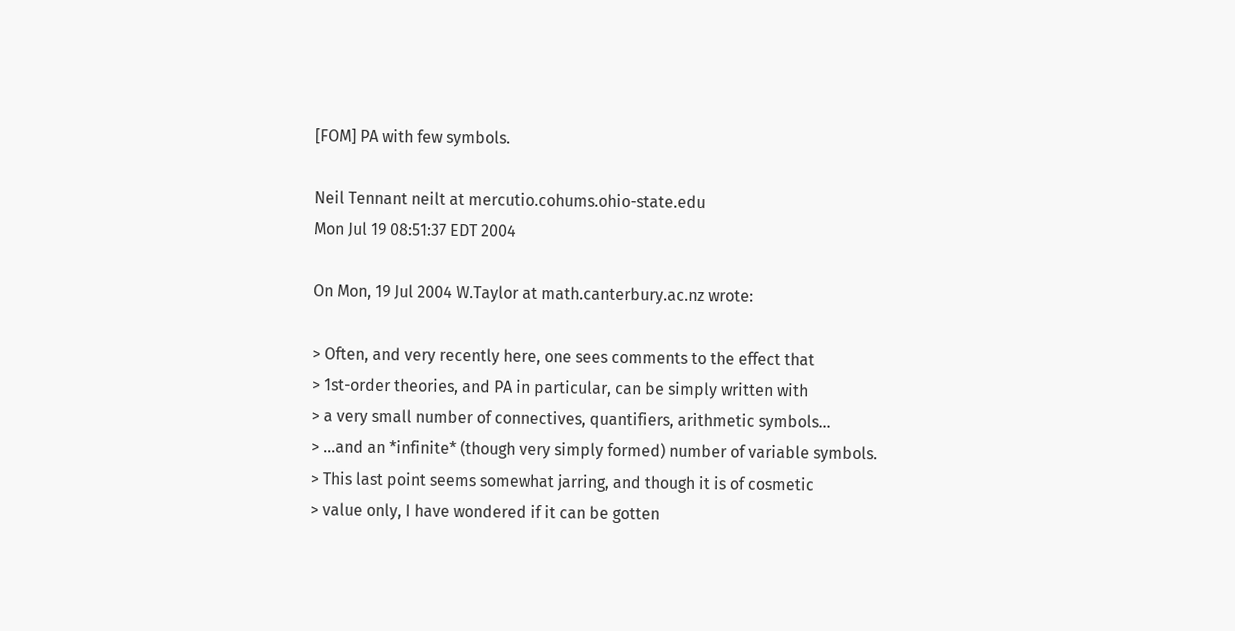[FOM] PA with few symbols.

Neil Tennant neilt at mercutio.cohums.ohio-state.edu
Mon Jul 19 08:51:37 EDT 2004

On Mon, 19 Jul 2004 W.Taylor at math.canterbury.ac.nz wrote:

> Often, and very recently here, one sees comments to the effect that
> 1st-order theories, and PA in particular, can be simply written with
> a very small number of connectives, quantifiers, arithmetic symbols...
> ...and an *infinite* (though very simply formed) number of variable symbols.
> This last point seems somewhat jarring, and though it is of cosmetic
> value only, I have wondered if it can be gotten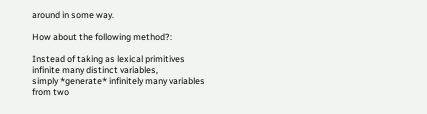around in some way.

How about the following method?:

Instead of taking as lexical primitives infinite many distinct variables,
simply *generate* infinitely many variables from two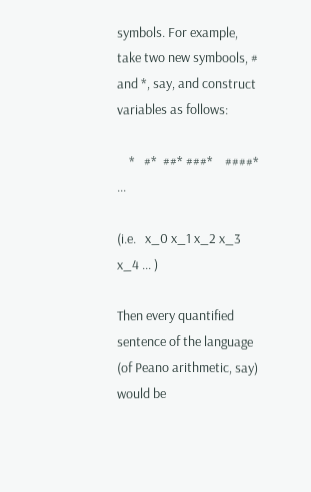symbols. For example,
take two new symbools, # and *, say, and construct variables as follows:

    *   #*  ##* ###*    ####*   ...

(i.e.   x_0 x_1 x_2 x_3 x_4 ... )

Then every quantified sentence of the language (of Peano arithmetic, say)
would be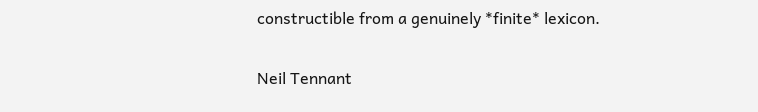constructible from a genuinely *finite* lexicon.

Neil Tennant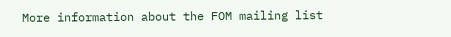More information about the FOM mailing list